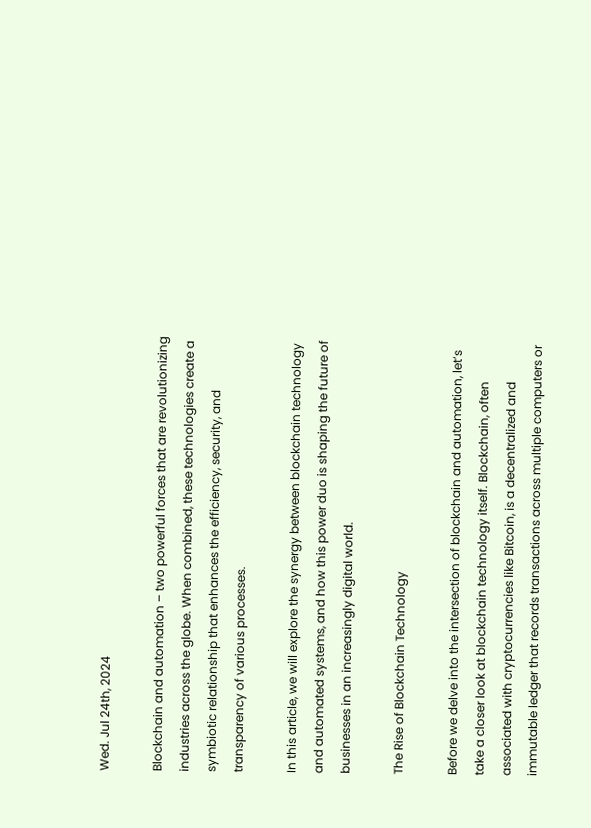Wed. Jul 24th, 2024

Blockchain and automation – two powerful forces that are revolutionizing industries across the globe. When combined, these technologies create a symbiotic relationship that enhances the efficiency, security, and transparency of various processes.

In this article, we will explore the synergy between blockchain technology and automated systems, and how this power duo is shaping the future of businesses in an increasingly digital world.

The Rise of Blockchain Technology

Before we delve into the intersection of blockchain and automation, let’s take a closer look at blockchain technology itself. Blockchain, often associated with cryptocurrencies like Bitcoin, is a decentralized and immutable ledger that records transactions across multiple computers or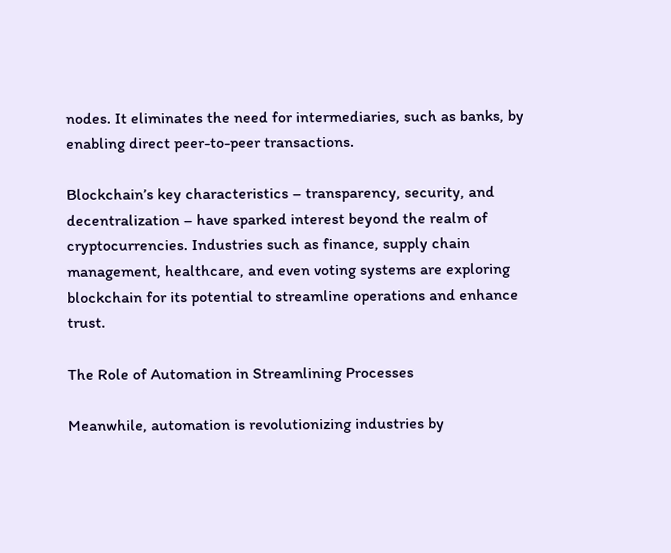nodes. It eliminates the need for intermediaries, such as banks, by enabling direct peer-to-peer transactions.

Blockchain’s key characteristics – transparency, security, and decentralization – have sparked interest beyond the realm of cryptocurrencies. Industries such as finance, supply chain management, healthcare, and even voting systems are exploring blockchain for its potential to streamline operations and enhance trust.

The Role of Automation in Streamlining Processes

Meanwhile, automation is revolutionizing industries by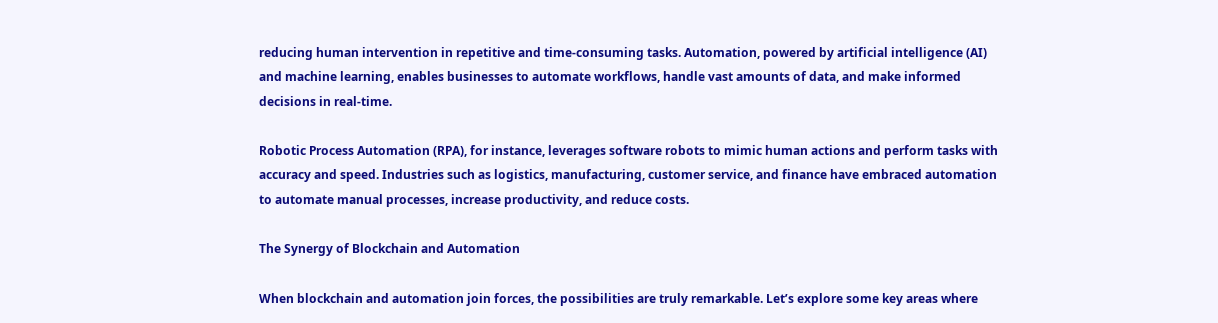reducing human intervention in repetitive and time-consuming tasks. Automation, powered by artificial intelligence (AI) and machine learning, enables businesses to automate workflows, handle vast amounts of data, and make informed decisions in real-time.

Robotic Process Automation (RPA), for instance, leverages software robots to mimic human actions and perform tasks with accuracy and speed. Industries such as logistics, manufacturing, customer service, and finance have embraced automation to automate manual processes, increase productivity, and reduce costs.

The Synergy of Blockchain and Automation

When blockchain and automation join forces, the possibilities are truly remarkable. Let’s explore some key areas where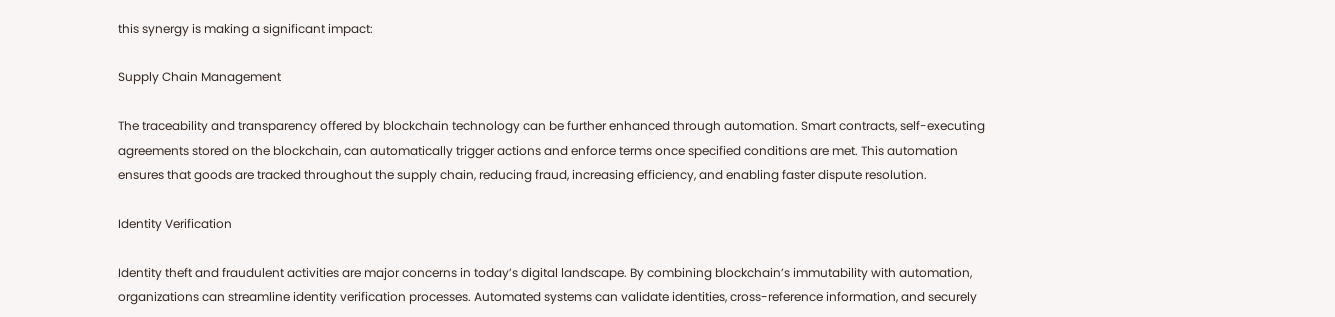this synergy is making a significant impact:

Supply Chain Management

The traceability and transparency offered by blockchain technology can be further enhanced through automation. Smart contracts, self-executing agreements stored on the blockchain, can automatically trigger actions and enforce terms once specified conditions are met. This automation ensures that goods are tracked throughout the supply chain, reducing fraud, increasing efficiency, and enabling faster dispute resolution.

Identity Verification

Identity theft and fraudulent activities are major concerns in today’s digital landscape. By combining blockchain’s immutability with automation, organizations can streamline identity verification processes. Automated systems can validate identities, cross-reference information, and securely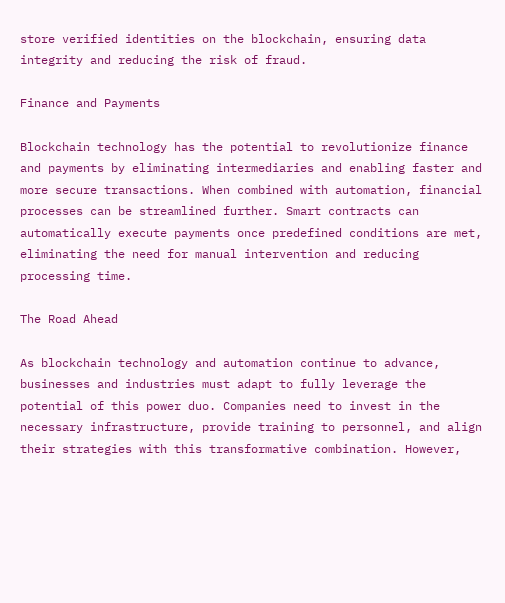store verified identities on the blockchain, ensuring data integrity and reducing the risk of fraud.

Finance and Payments

Blockchain technology has the potential to revolutionize finance and payments by eliminating intermediaries and enabling faster and more secure transactions. When combined with automation, financial processes can be streamlined further. Smart contracts can automatically execute payments once predefined conditions are met, eliminating the need for manual intervention and reducing processing time.

The Road Ahead

As blockchain technology and automation continue to advance, businesses and industries must adapt to fully leverage the potential of this power duo. Companies need to invest in the necessary infrastructure, provide training to personnel, and align their strategies with this transformative combination. However,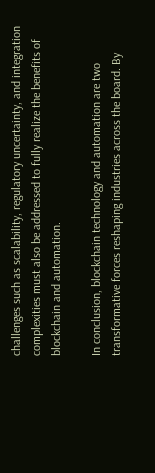challenges such as scalability, regulatory uncertainty, and integration complexities must also be addressed to fully realize the benefits of blockchain and automation.

In conclusion, blockchain technology and automation are two transformative forces reshaping industries across the board. By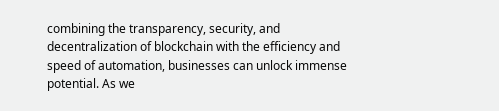combining the transparency, security, and decentralization of blockchain with the efficiency and speed of automation, businesses can unlock immense potential. As we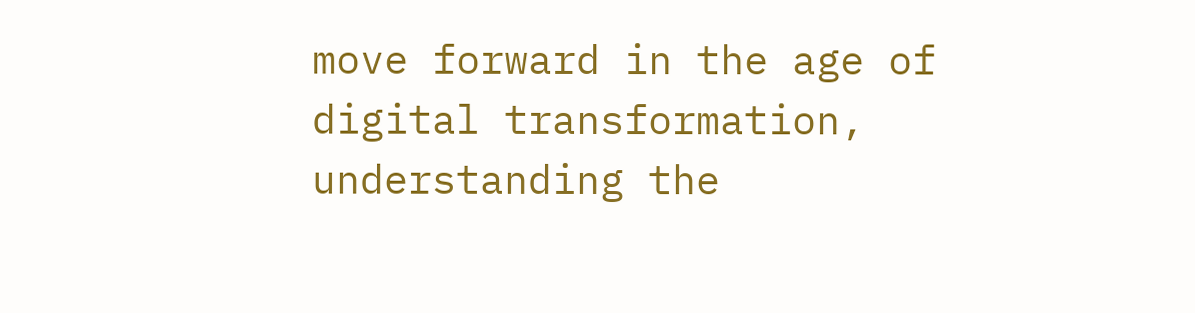move forward in the age of digital transformation, understanding the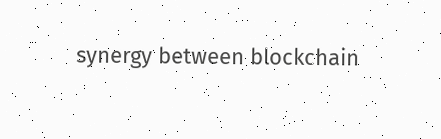synergy between blockchain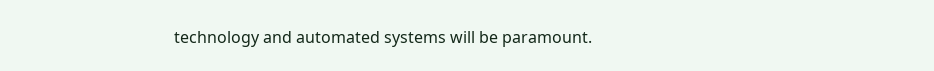technology and automated systems will be paramount.